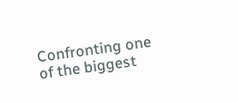Confronting one of the biggest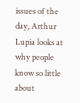issues of the day, Arthur Lupia looks at why people know so little about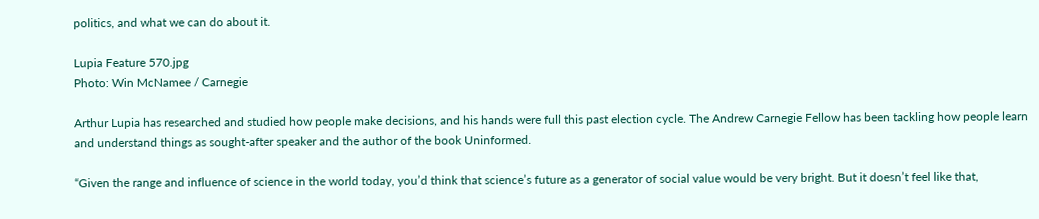politics, and what we can do about it.

Lupia Feature 570.jpg
Photo: Win McNamee / Carnegie

Arthur Lupia has researched and studied how people make decisions, and his hands were full this past election cycle. The Andrew Carnegie Fellow has been tackling how people learn and understand things as sought-after speaker and the author of the book Uninformed.

“Given the range and influence of science in the world today, you’d think that science’s future as a generator of social value would be very bright. But it doesn’t feel like that,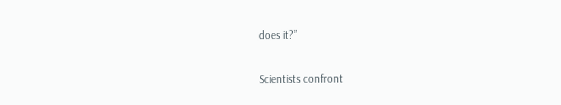does it?”

Scientists confront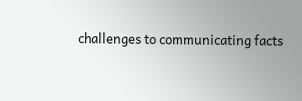challenges to communicating facts